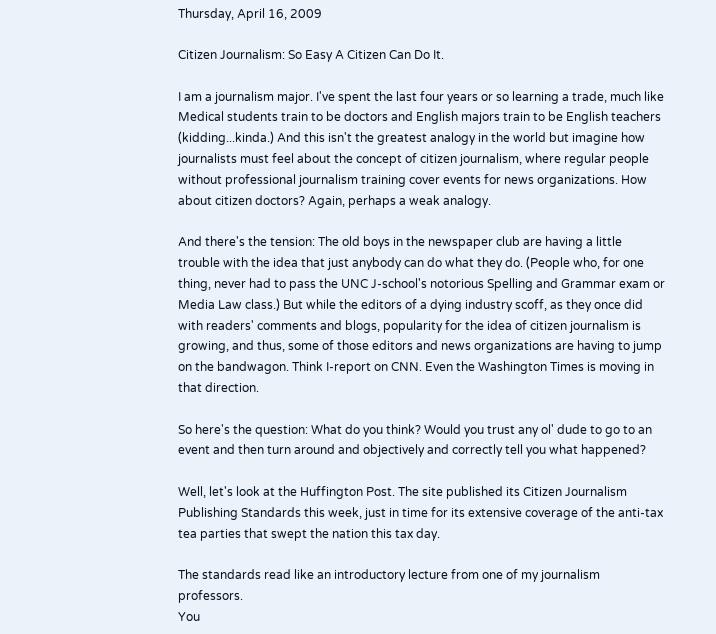Thursday, April 16, 2009

Citizen Journalism: So Easy A Citizen Can Do It.

I am a journalism major. I've spent the last four years or so learning a trade, much like Medical students train to be doctors and English majors train to be English teachers (kidding...kinda.) And this isn't the greatest analogy in the world but imagine how journalists must feel about the concept of citizen journalism, where regular people without professional journalism training cover events for news organizations. How about citizen doctors? Again, perhaps a weak analogy.

And there's the tension: The old boys in the newspaper club are having a little trouble with the idea that just anybody can do what they do. (People who, for one thing, never had to pass the UNC J-school's notorious Spelling and Grammar exam or Media Law class.) But while the editors of a dying industry scoff, as they once did with readers' comments and blogs, popularity for the idea of citizen journalism is growing, and thus, some of those editors and news organizations are having to jump on the bandwagon. Think I-report on CNN. Even the Washington Times is moving in that direction.

So here's the question: What do you think? Would you trust any ol' dude to go to an event and then turn around and objectively and correctly tell you what happened?

Well, let's look at the Huffington Post. The site published its Citizen Journalism Publishing Standards this week, just in time for its extensive coverage of the anti-tax tea parties that swept the nation this tax day.

The standards read like an introductory lecture from one of my journalism professors.
You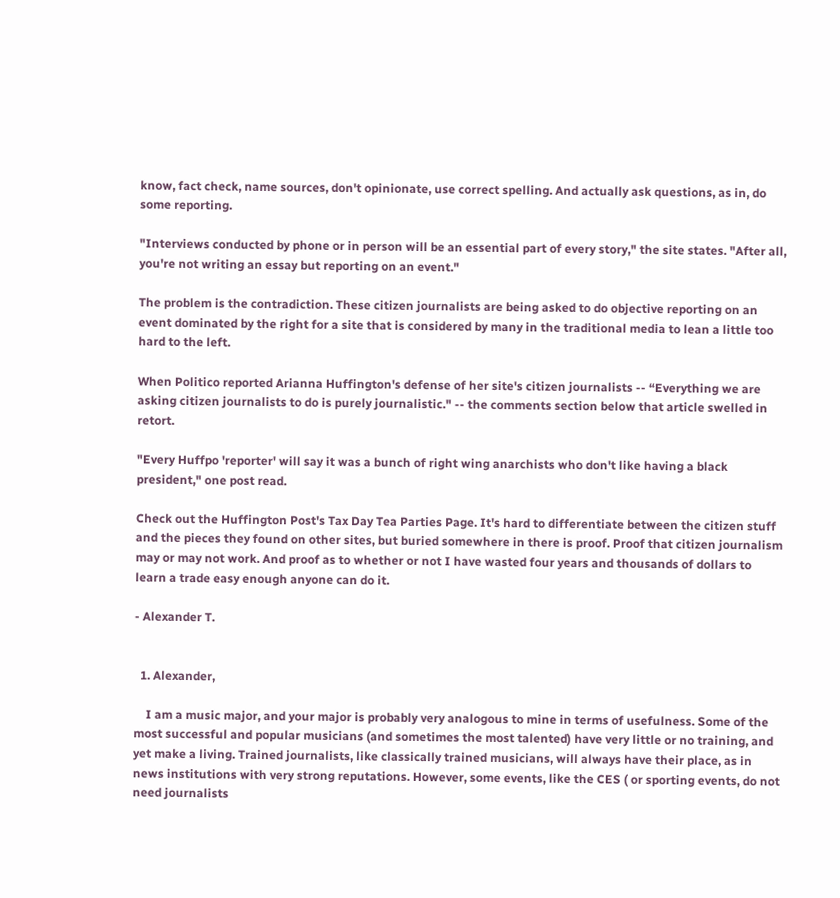know, fact check, name sources, don't opinionate, use correct spelling. And actually ask questions, as in, do some reporting.

"Interviews conducted by phone or in person will be an essential part of every story," the site states. "After all, you're not writing an essay but reporting on an event."

The problem is the contradiction. These citizen journalists are being asked to do objective reporting on an event dominated by the right for a site that is considered by many in the traditional media to lean a little too hard to the left.

When Politico reported Arianna Huffington's defense of her site's citizen journalists -- “Everything we are asking citizen journalists to do is purely journalistic." -- the comments section below that article swelled in retort.

"Every Huffpo 'reporter' will say it was a bunch of right wing anarchists who don't like having a black president," one post read.

Check out the Huffington Post's Tax Day Tea Parties Page. It's hard to differentiate between the citizen stuff and the pieces they found on other sites, but buried somewhere in there is proof. Proof that citizen journalism may or may not work. And proof as to whether or not I have wasted four years and thousands of dollars to learn a trade easy enough anyone can do it.

- Alexander T.


  1. Alexander,

    I am a music major, and your major is probably very analogous to mine in terms of usefulness. Some of the most successful and popular musicians (and sometimes the most talented) have very little or no training, and yet make a living. Trained journalists, like classically trained musicians, will always have their place, as in news institutions with very strong reputations. However, some events, like the CES ( or sporting events, do not need journalists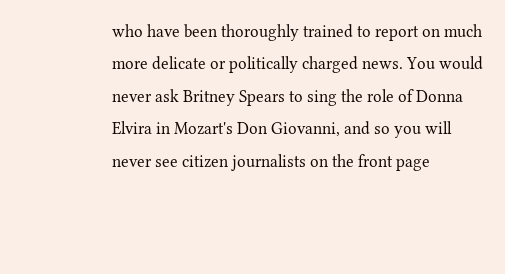who have been thoroughly trained to report on much more delicate or politically charged news. You would never ask Britney Spears to sing the role of Donna Elvira in Mozart's Don Giovanni, and so you will never see citizen journalists on the front page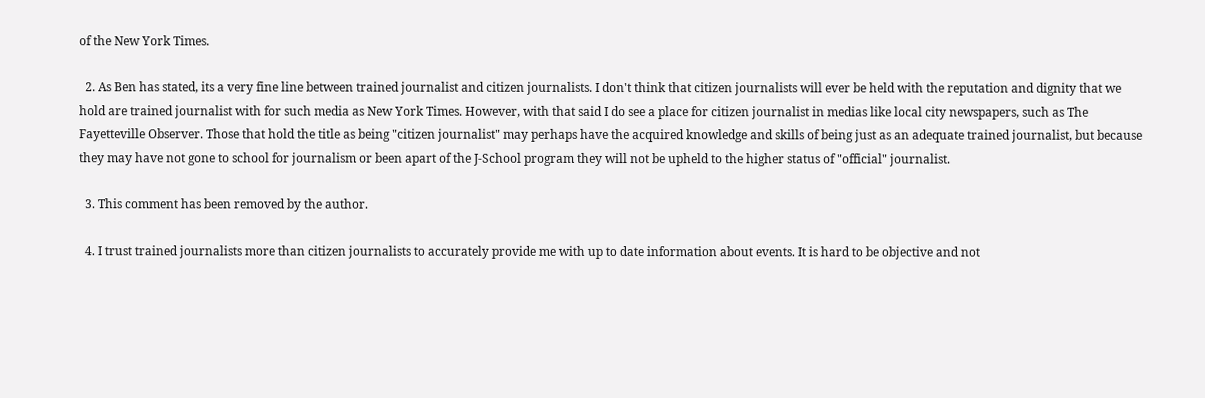of the New York Times.

  2. As Ben has stated, its a very fine line between trained journalist and citizen journalists. I don't think that citizen journalists will ever be held with the reputation and dignity that we hold are trained journalist with for such media as New York Times. However, with that said I do see a place for citizen journalist in medias like local city newspapers, such as The Fayetteville Observer. Those that hold the title as being "citizen journalist" may perhaps have the acquired knowledge and skills of being just as an adequate trained journalist, but because they may have not gone to school for journalism or been apart of the J-School program they will not be upheld to the higher status of "official" journalist.

  3. This comment has been removed by the author.

  4. I trust trained journalists more than citizen journalists to accurately provide me with up to date information about events. It is hard to be objective and not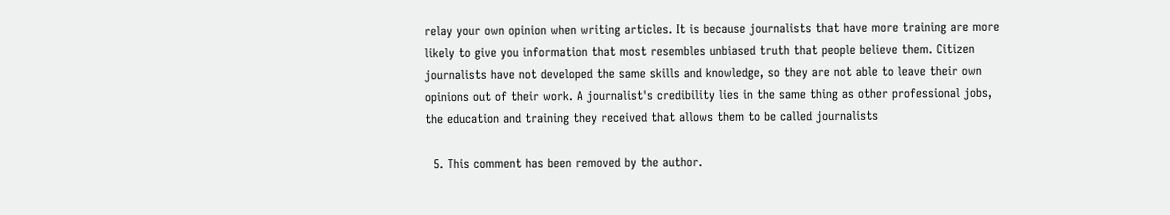relay your own opinion when writing articles. It is because journalists that have more training are more likely to give you information that most resembles unbiased truth that people believe them. Citizen journalists have not developed the same skills and knowledge, so they are not able to leave their own opinions out of their work. A journalist's credibility lies in the same thing as other professional jobs, the education and training they received that allows them to be called journalists

  5. This comment has been removed by the author.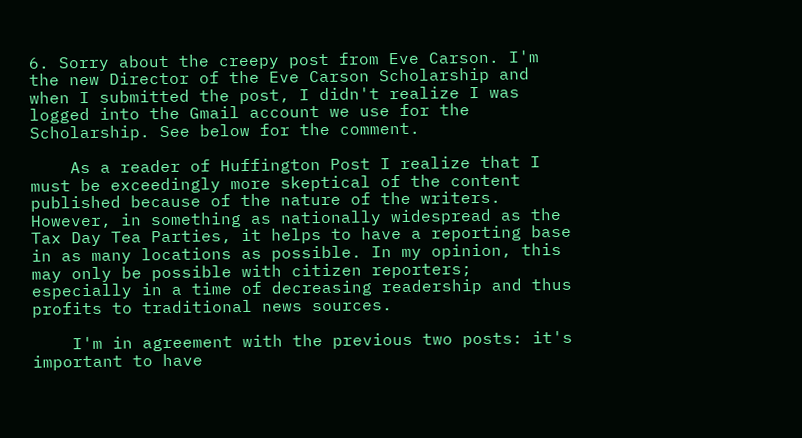6. Sorry about the creepy post from Eve Carson. I'm the new Director of the Eve Carson Scholarship and when I submitted the post, I didn't realize I was logged into the Gmail account we use for the Scholarship. See below for the comment.

    As a reader of Huffington Post I realize that I must be exceedingly more skeptical of the content published because of the nature of the writers. However, in something as nationally widespread as the Tax Day Tea Parties, it helps to have a reporting base in as many locations as possible. In my opinion, this may only be possible with citizen reporters; especially in a time of decreasing readership and thus profits to traditional news sources.

    I'm in agreement with the previous two posts: it's important to have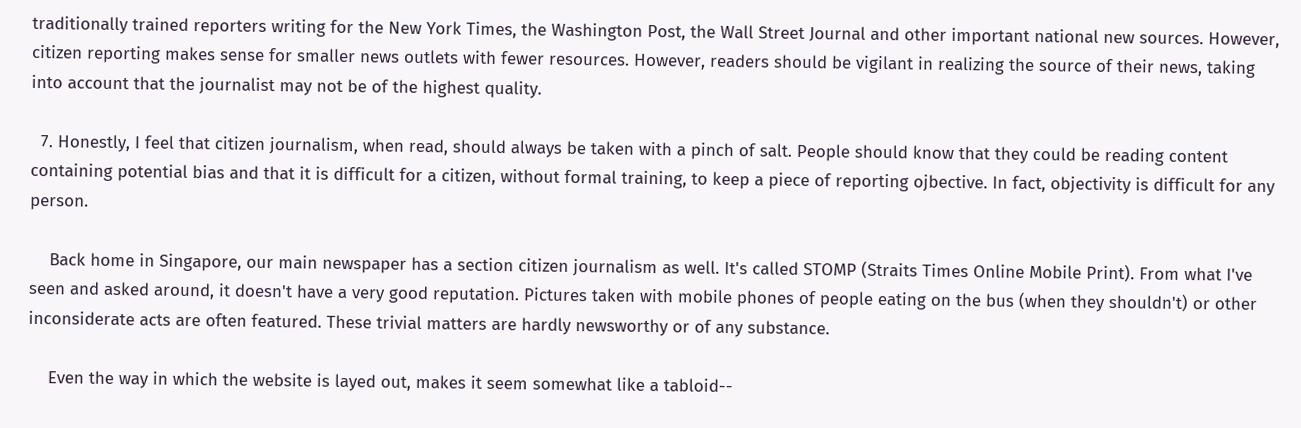traditionally trained reporters writing for the New York Times, the Washington Post, the Wall Street Journal and other important national new sources. However, citizen reporting makes sense for smaller news outlets with fewer resources. However, readers should be vigilant in realizing the source of their news, taking into account that the journalist may not be of the highest quality.

  7. Honestly, I feel that citizen journalism, when read, should always be taken with a pinch of salt. People should know that they could be reading content containing potential bias and that it is difficult for a citizen, without formal training, to keep a piece of reporting ojbective. In fact, objectivity is difficult for any person.

    Back home in Singapore, our main newspaper has a section citizen journalism as well. It's called STOMP (Straits Times Online Mobile Print). From what I've seen and asked around, it doesn't have a very good reputation. Pictures taken with mobile phones of people eating on the bus (when they shouldn't) or other inconsiderate acts are often featured. These trivial matters are hardly newsworthy or of any substance.

    Even the way in which the website is layed out, makes it seem somewhat like a tabloid--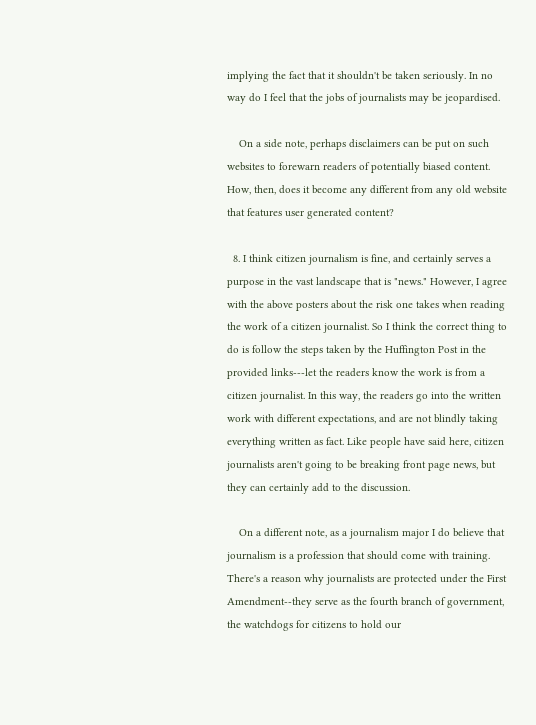implying the fact that it shouldn't be taken seriously. In no way do I feel that the jobs of journalists may be jeopardised.

    On a side note, perhaps disclaimers can be put on such websites to forewarn readers of potentially biased content. How, then, does it become any different from any old website that features user generated content?

  8. I think citizen journalism is fine, and certainly serves a purpose in the vast landscape that is "news." However, I agree with the above posters about the risk one takes when reading the work of a citizen journalist. So I think the correct thing to do is follow the steps taken by the Huffington Post in the provided links---let the readers know the work is from a citizen journalist. In this way, the readers go into the written work with different expectations, and are not blindly taking everything written as fact. Like people have said here, citizen journalists aren't going to be breaking front page news, but they can certainly add to the discussion.

    On a different note, as a journalism major I do believe that journalism is a profession that should come with training. There's a reason why journalists are protected under the First Amendment--they serve as the fourth branch of government, the watchdogs for citizens to hold our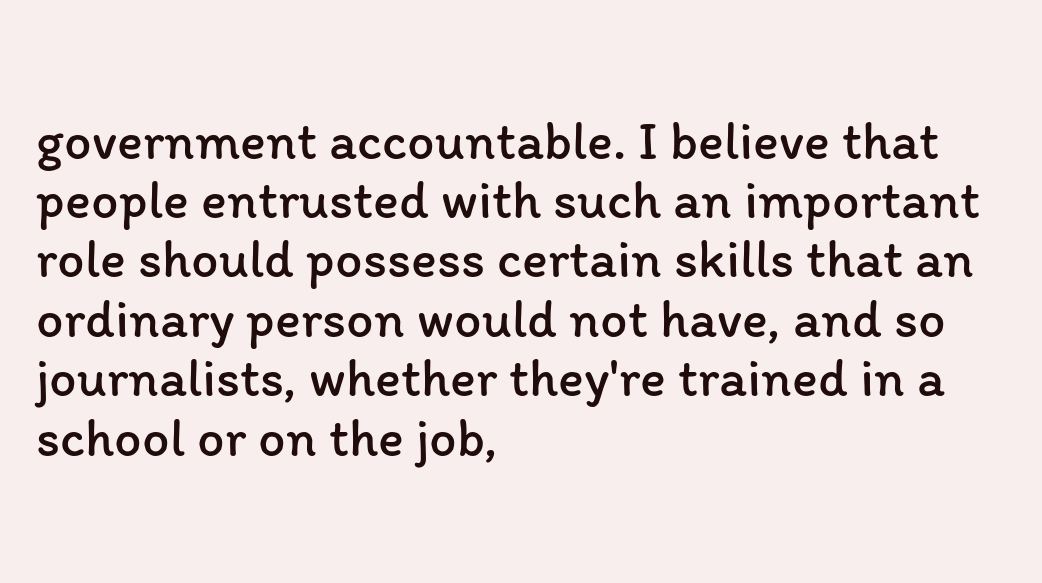government accountable. I believe that people entrusted with such an important role should possess certain skills that an ordinary person would not have, and so journalists, whether they're trained in a school or on the job,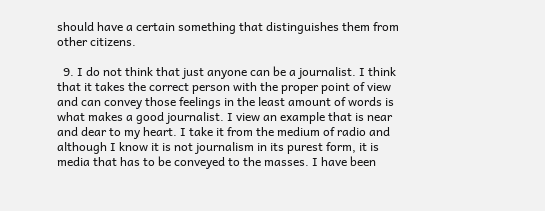should have a certain something that distinguishes them from other citizens.

  9. I do not think that just anyone can be a journalist. I think that it takes the correct person with the proper point of view and can convey those feelings in the least amount of words is what makes a good journalist. I view an example that is near and dear to my heart. I take it from the medium of radio and although I know it is not journalism in its purest form, it is media that has to be conveyed to the masses. I have been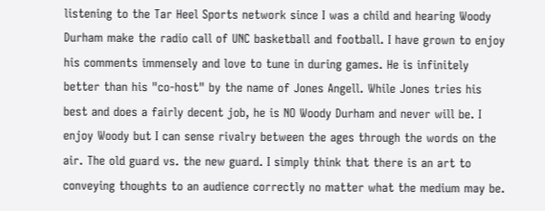listening to the Tar Heel Sports network since I was a child and hearing Woody Durham make the radio call of UNC basketball and football. I have grown to enjoy his comments immensely and love to tune in during games. He is infinitely better than his "co-host" by the name of Jones Angell. While Jones tries his best and does a fairly decent job, he is NO Woody Durham and never will be. I enjoy Woody but I can sense rivalry between the ages through the words on the air. The old guard vs. the new guard. I simply think that there is an art to conveying thoughts to an audience correctly no matter what the medium may be.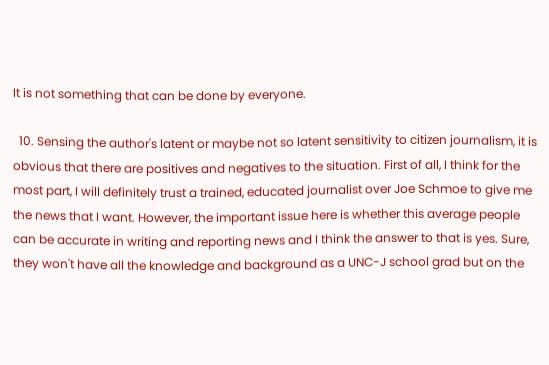It is not something that can be done by everyone.

  10. Sensing the author's latent or maybe not so latent sensitivity to citizen journalism, it is obvious that there are positives and negatives to the situation. First of all, I think for the most part, I will definitely trust a trained, educated journalist over Joe Schmoe to give me the news that I want. However, the important issue here is whether this average people can be accurate in writing and reporting news and I think the answer to that is yes. Sure, they won't have all the knowledge and background as a UNC-J school grad but on the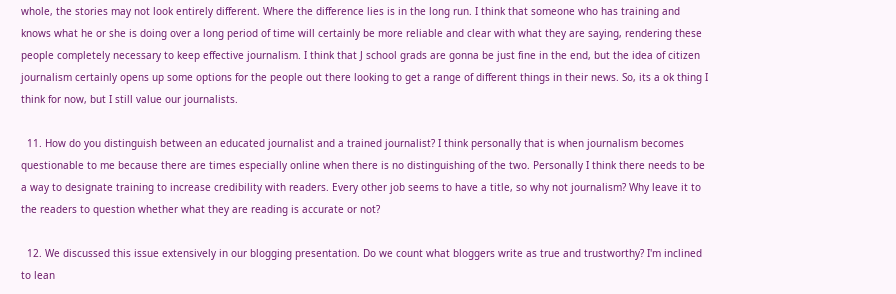whole, the stories may not look entirely different. Where the difference lies is in the long run. I think that someone who has training and knows what he or she is doing over a long period of time will certainly be more reliable and clear with what they are saying, rendering these people completely necessary to keep effective journalism. I think that J school grads are gonna be just fine in the end, but the idea of citizen journalism certainly opens up some options for the people out there looking to get a range of different things in their news. So, its a ok thing I think for now, but I still value our journalists.

  11. How do you distinguish between an educated journalist and a trained journalist? I think personally that is when journalism becomes questionable to me because there are times especially online when there is no distinguishing of the two. Personally I think there needs to be a way to designate training to increase credibility with readers. Every other job seems to have a title, so why not journalism? Why leave it to the readers to question whether what they are reading is accurate or not?

  12. We discussed this issue extensively in our blogging presentation. Do we count what bloggers write as true and trustworthy? I'm inclined to lean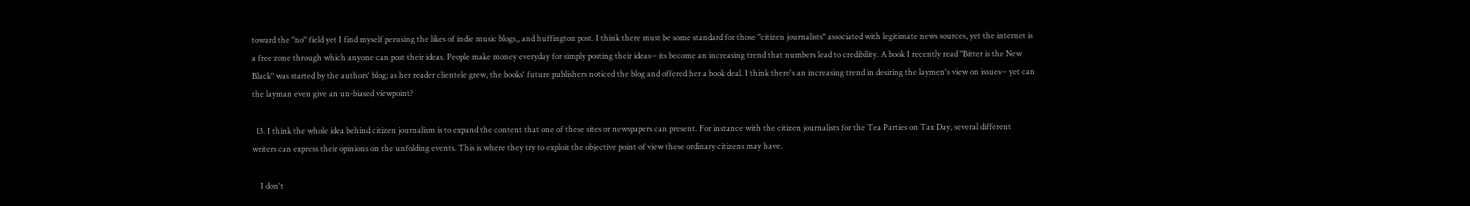toward the "no" field yet I find myself perusing the likes of indie music blogs,, and huffington post. I think there must be some standard for those "citizen journalists" associated with legitimate news sources, yet the internet is a free zone through which anyone can post their ideas. People make money everyday for simply posting their ideas-- its become an increasing trend that numbers lead to credibility. A book I recently read "Bitter is the New Black" was started by the authors' blog; as her reader clientele grew, the books' future publishers noticed the blog and offered her a book deal. I think there's an increasing trend in desiring the laymen's view on issues-- yet can the layman even give an un-biased viewpoint?

  13. I think the whole idea behind citizen journalism is to expand the content that one of these sites or newspapers can present. For instance with the citizen journalists for the Tea Parties on Tax Day, several different writers can express their opinions on the unfolding events. This is where they try to exploit the objective point of view these ordinary citizens may have.

    I don't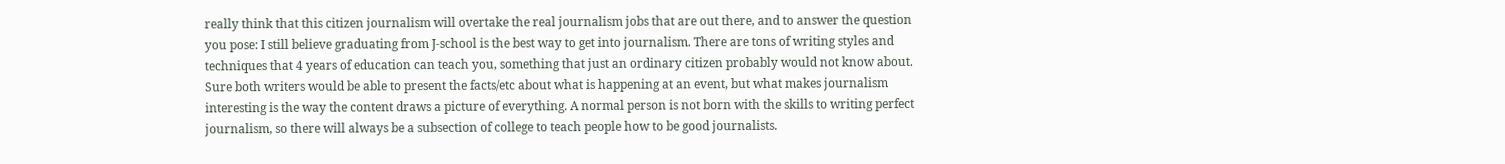really think that this citizen journalism will overtake the real journalism jobs that are out there, and to answer the question you pose: I still believe graduating from J-school is the best way to get into journalism. There are tons of writing styles and techniques that 4 years of education can teach you, something that just an ordinary citizen probably would not know about. Sure both writers would be able to present the facts/etc about what is happening at an event, but what makes journalism interesting is the way the content draws a picture of everything. A normal person is not born with the skills to writing perfect journalism, so there will always be a subsection of college to teach people how to be good journalists.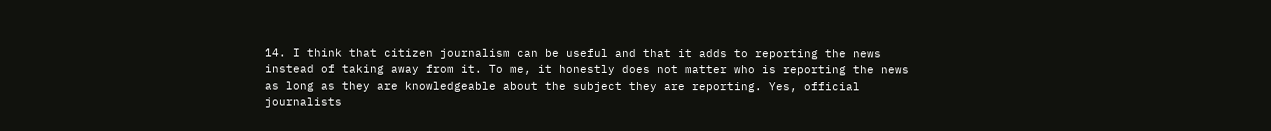14. I think that citizen journalism can be useful and that it adds to reporting the news instead of taking away from it. To me, it honestly does not matter who is reporting the news as long as they are knowledgeable about the subject they are reporting. Yes, official journalists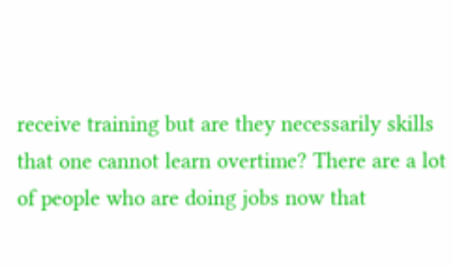receive training but are they necessarily skills that one cannot learn overtime? There are a lot of people who are doing jobs now that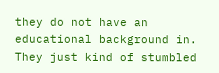they do not have an educational background in. They just kind of stumbled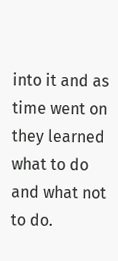into it and as time went on they learned what to do and what not to do.